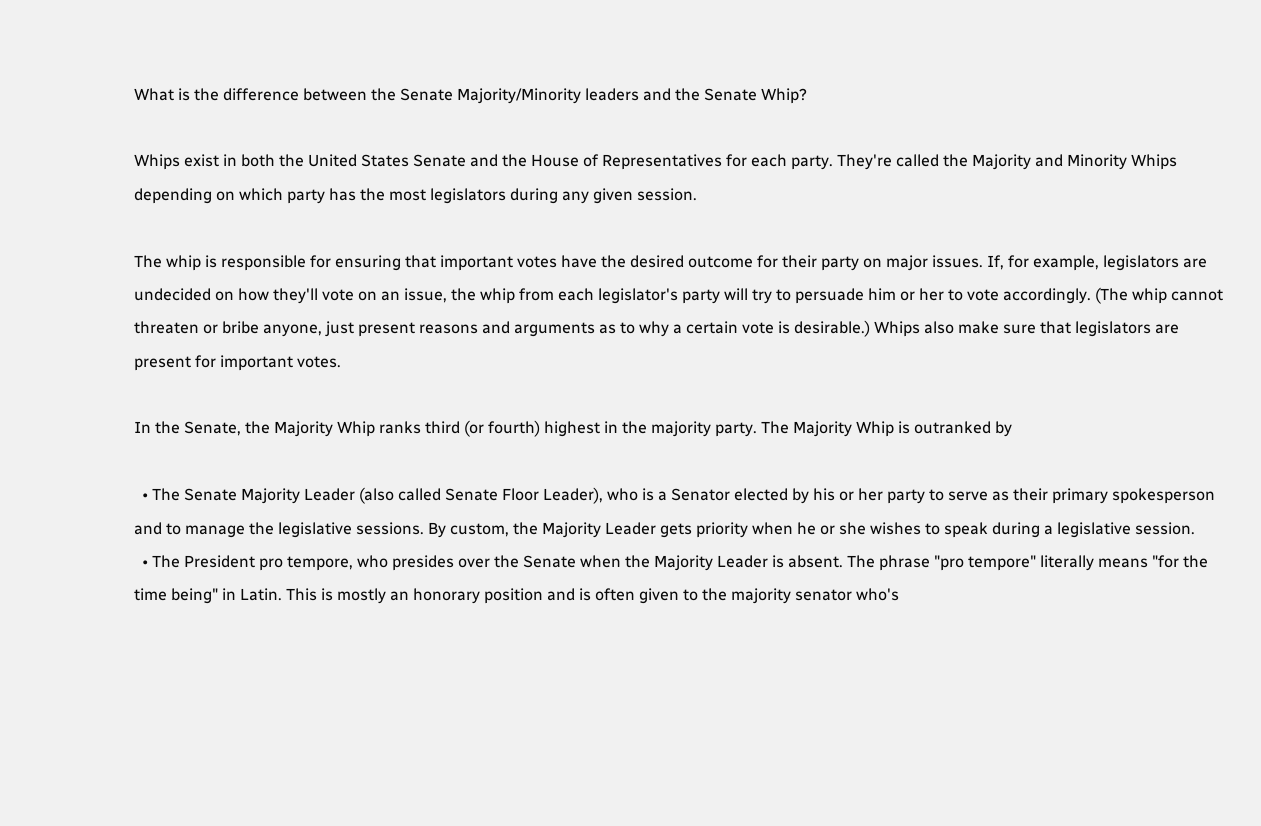What is the difference between the Senate Majority/Minority leaders and the Senate Whip?

Whips exist in both the United States Senate and the House of Representatives for each party. They're called the Majority and Minority Whips depending on which party has the most legislators during any given session.

The whip is responsible for ensuring that important votes have the desired outcome for their party on major issues. If, for example, legislators are undecided on how they'll vote on an issue, the whip from each legislator's party will try to persuade him or her to vote accordingly. (The whip cannot threaten or bribe anyone, just present reasons and arguments as to why a certain vote is desirable.) Whips also make sure that legislators are present for important votes.

In the Senate, the Majority Whip ranks third (or fourth) highest in the majority party. The Majority Whip is outranked by

  • The Senate Majority Leader (also called Senate Floor Leader), who is a Senator elected by his or her party to serve as their primary spokesperson and to manage the legislative sessions. By custom, the Majority Leader gets priority when he or she wishes to speak during a legislative session.
  • The President pro tempore, who presides over the Senate when the Majority Leader is absent. The phrase "pro tempore" literally means "for the time being" in Latin. This is mostly an honorary position and is often given to the majority senator who's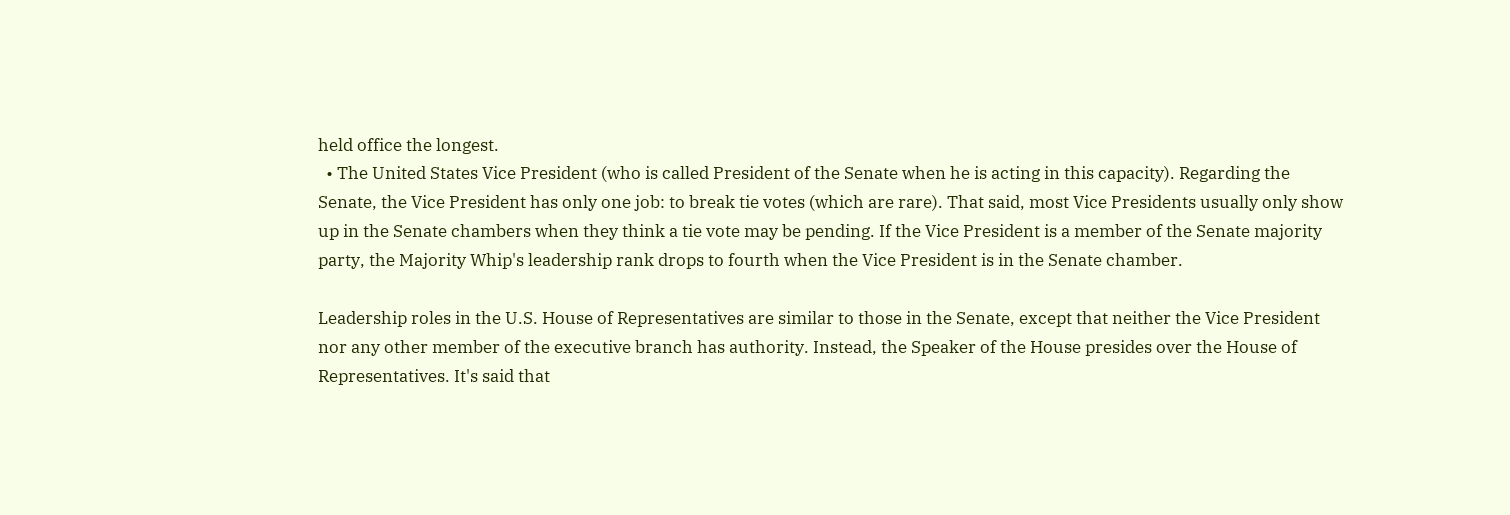held office the longest.
  • The United States Vice President (who is called President of the Senate when he is acting in this capacity). Regarding the Senate, the Vice President has only one job: to break tie votes (which are rare). That said, most Vice Presidents usually only show up in the Senate chambers when they think a tie vote may be pending. If the Vice President is a member of the Senate majority party, the Majority Whip's leadership rank drops to fourth when the Vice President is in the Senate chamber.

Leadership roles in the U.S. House of Representatives are similar to those in the Senate, except that neither the Vice President nor any other member of the executive branch has authority. Instead, the Speaker of the House presides over the House of Representatives. It's said that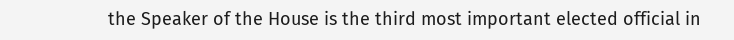the Speaker of the House is the third most important elected official in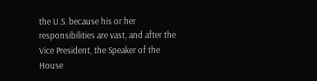the U.S. because his or her responsibilities are vast, and after the Vice President, the Speaker of the House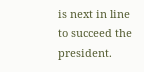is next in line to succeed the president.